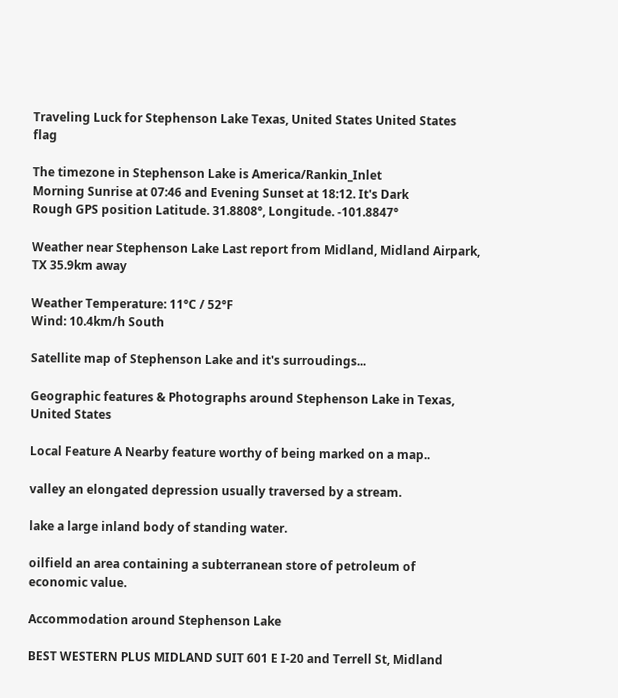Traveling Luck for Stephenson Lake Texas, United States United States flag

The timezone in Stephenson Lake is America/Rankin_Inlet
Morning Sunrise at 07:46 and Evening Sunset at 18:12. It's Dark
Rough GPS position Latitude. 31.8808°, Longitude. -101.8847°

Weather near Stephenson Lake Last report from Midland, Midland Airpark, TX 35.9km away

Weather Temperature: 11°C / 52°F
Wind: 10.4km/h South

Satellite map of Stephenson Lake and it's surroudings...

Geographic features & Photographs around Stephenson Lake in Texas, United States

Local Feature A Nearby feature worthy of being marked on a map..

valley an elongated depression usually traversed by a stream.

lake a large inland body of standing water.

oilfield an area containing a subterranean store of petroleum of economic value.

Accommodation around Stephenson Lake

BEST WESTERN PLUS MIDLAND SUIT 601 E I-20 and Terrell St, Midland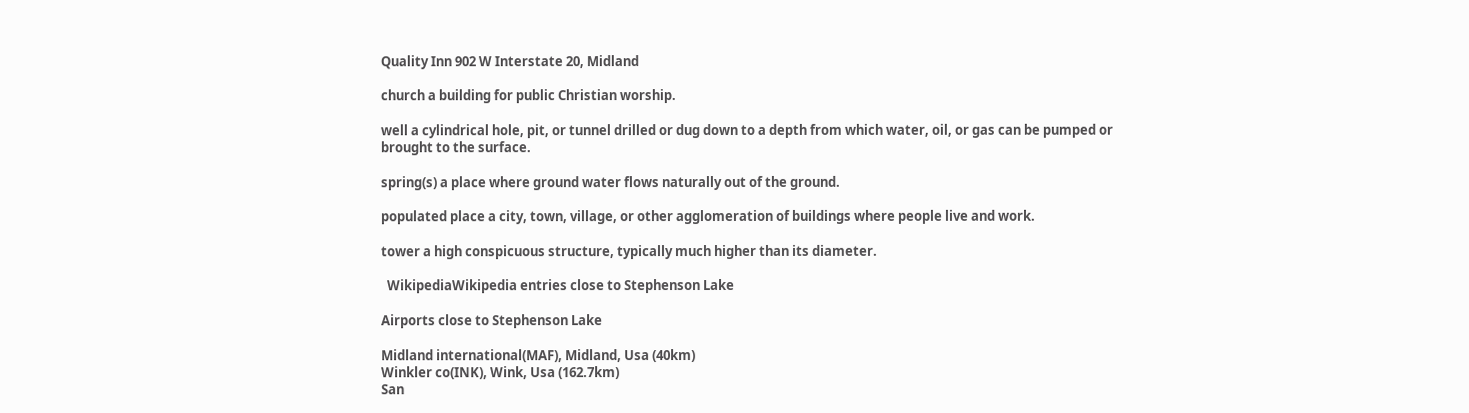Quality Inn 902 W Interstate 20, Midland

church a building for public Christian worship.

well a cylindrical hole, pit, or tunnel drilled or dug down to a depth from which water, oil, or gas can be pumped or brought to the surface.

spring(s) a place where ground water flows naturally out of the ground.

populated place a city, town, village, or other agglomeration of buildings where people live and work.

tower a high conspicuous structure, typically much higher than its diameter.

  WikipediaWikipedia entries close to Stephenson Lake

Airports close to Stephenson Lake

Midland international(MAF), Midland, Usa (40km)
Winkler co(INK), Wink, Usa (162.7km)
San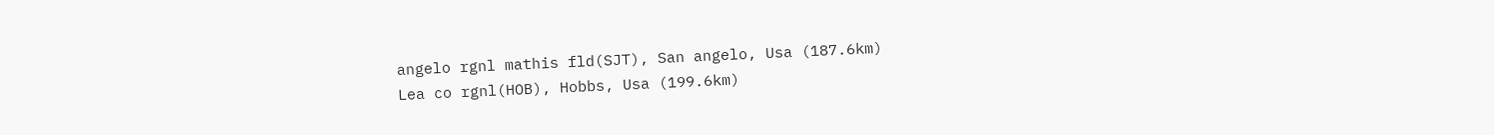angelo rgnl mathis fld(SJT), San angelo, Usa (187.6km)
Lea co rgnl(HOB), Hobbs, Usa (199.6km)